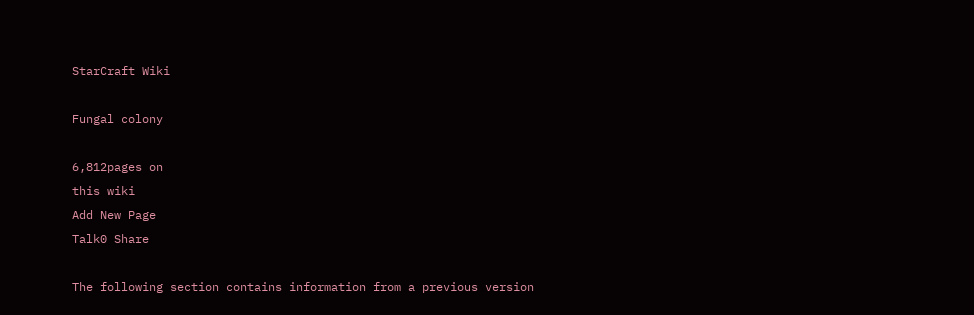StarCraft Wiki

Fungal colony

6,812pages on
this wiki
Add New Page
Talk0 Share

The following section contains information from a previous version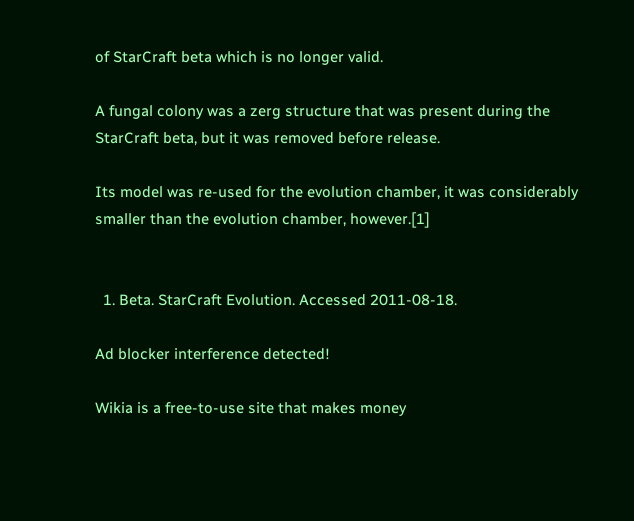of StarCraft beta which is no longer valid.

A fungal colony was a zerg structure that was present during the StarCraft beta, but it was removed before release.

Its model was re-used for the evolution chamber, it was considerably smaller than the evolution chamber, however.[1]


  1. Beta. StarCraft Evolution. Accessed 2011-08-18.

Ad blocker interference detected!

Wikia is a free-to-use site that makes money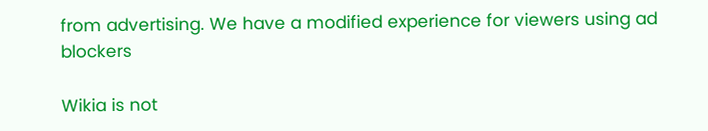from advertising. We have a modified experience for viewers using ad blockers

Wikia is not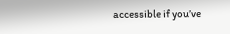accessible if you’ve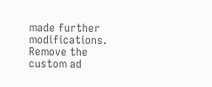made further modifications. Remove the custom ad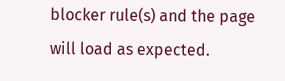blocker rule(s) and the page will load as expected.